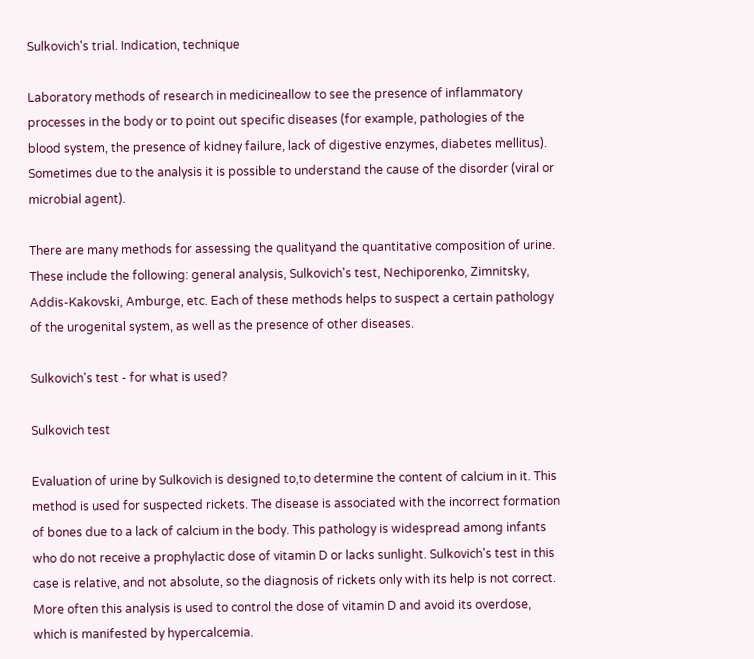Sulkovich's trial. Indication, technique

Laboratory methods of research in medicineallow to see the presence of inflammatory processes in the body or to point out specific diseases (for example, pathologies of the blood system, the presence of kidney failure, lack of digestive enzymes, diabetes mellitus). Sometimes due to the analysis it is possible to understand the cause of the disorder (viral or microbial agent).

There are many methods for assessing the qualityand the quantitative composition of urine. These include the following: general analysis, Sulkovich's test, Nechiporenko, Zimnitsky, Addis-Kakovski, Amburge, etc. Each of these methods helps to suspect a certain pathology of the urogenital system, as well as the presence of other diseases.

Sulkovich's test - for what is used?

Sulkovich test

Evaluation of urine by Sulkovich is designed to,to determine the content of calcium in it. This method is used for suspected rickets. The disease is associated with the incorrect formation of bones due to a lack of calcium in the body. This pathology is widespread among infants who do not receive a prophylactic dose of vitamin D or lacks sunlight. Sulkovich's test in this case is relative, and not absolute, so the diagnosis of rickets only with its help is not correct. More often this analysis is used to control the dose of vitamin D and avoid its overdose, which is manifested by hypercalcemia.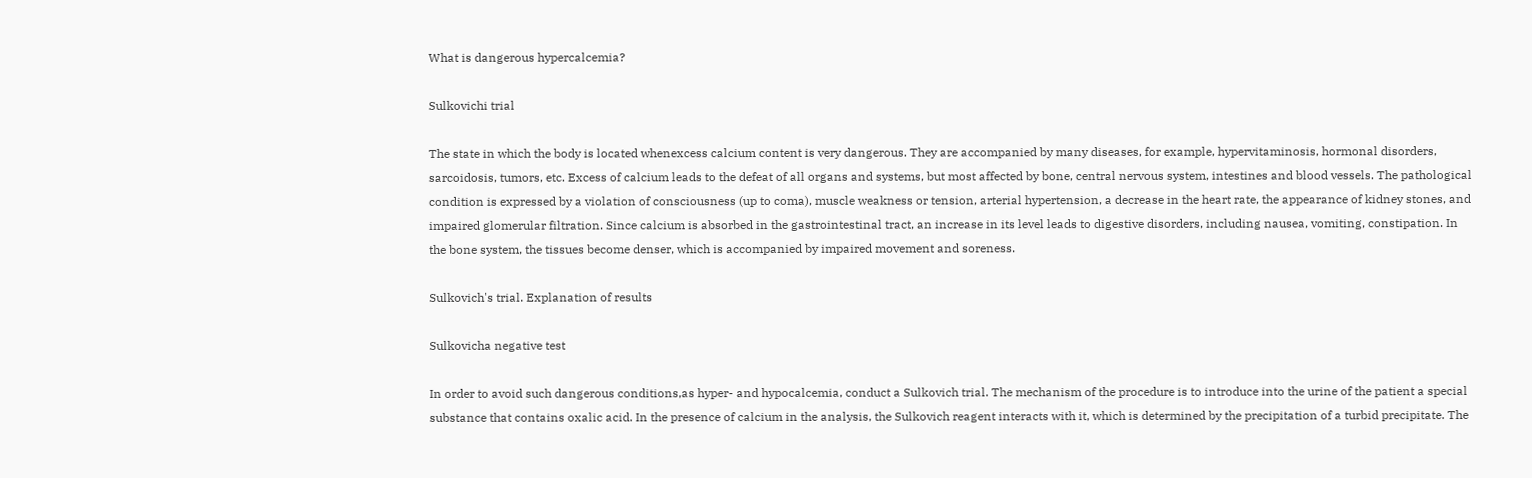What is dangerous hypercalcemia?

Sulkovichi trial

The state in which the body is located whenexcess calcium content is very dangerous. They are accompanied by many diseases, for example, hypervitaminosis, hormonal disorders, sarcoidosis, tumors, etc. Excess of calcium leads to the defeat of all organs and systems, but most affected by bone, central nervous system, intestines and blood vessels. The pathological condition is expressed by a violation of consciousness (up to coma), muscle weakness or tension, arterial hypertension, a decrease in the heart rate, the appearance of kidney stones, and impaired glomerular filtration. Since calcium is absorbed in the gastrointestinal tract, an increase in its level leads to digestive disorders, including nausea, vomiting, constipation. In the bone system, the tissues become denser, which is accompanied by impaired movement and soreness.

Sulkovich's trial. Explanation of results

Sulkovicha negative test

In order to avoid such dangerous conditions,as hyper- and hypocalcemia, conduct a Sulkovich trial. The mechanism of the procedure is to introduce into the urine of the patient a special substance that contains oxalic acid. In the presence of calcium in the analysis, the Sulkovich reagent interacts with it, which is determined by the precipitation of a turbid precipitate. The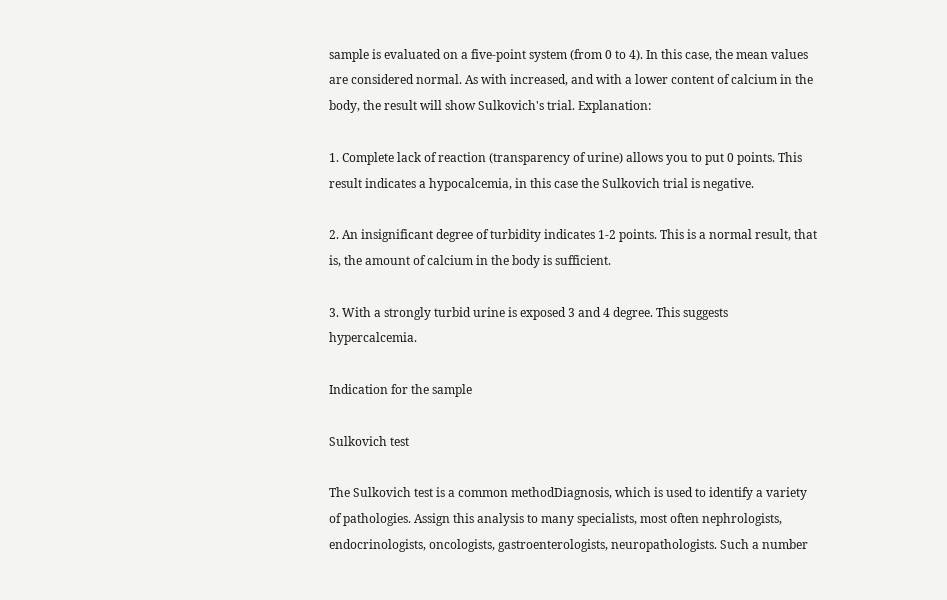sample is evaluated on a five-point system (from 0 to 4). In this case, the mean values are considered normal. As with increased, and with a lower content of calcium in the body, the result will show Sulkovich's trial. Explanation:

1. Complete lack of reaction (transparency of urine) allows you to put 0 points. This result indicates a hypocalcemia, in this case the Sulkovich trial is negative.

2. An insignificant degree of turbidity indicates 1-2 points. This is a normal result, that is, the amount of calcium in the body is sufficient.

3. With a strongly turbid urine is exposed 3 and 4 degree. This suggests hypercalcemia.

Indication for the sample

Sulkovich test

The Sulkovich test is a common methodDiagnosis, which is used to identify a variety of pathologies. Assign this analysis to many specialists, most often nephrologists, endocrinologists, oncologists, gastroenterologists, neuropathologists. Such a number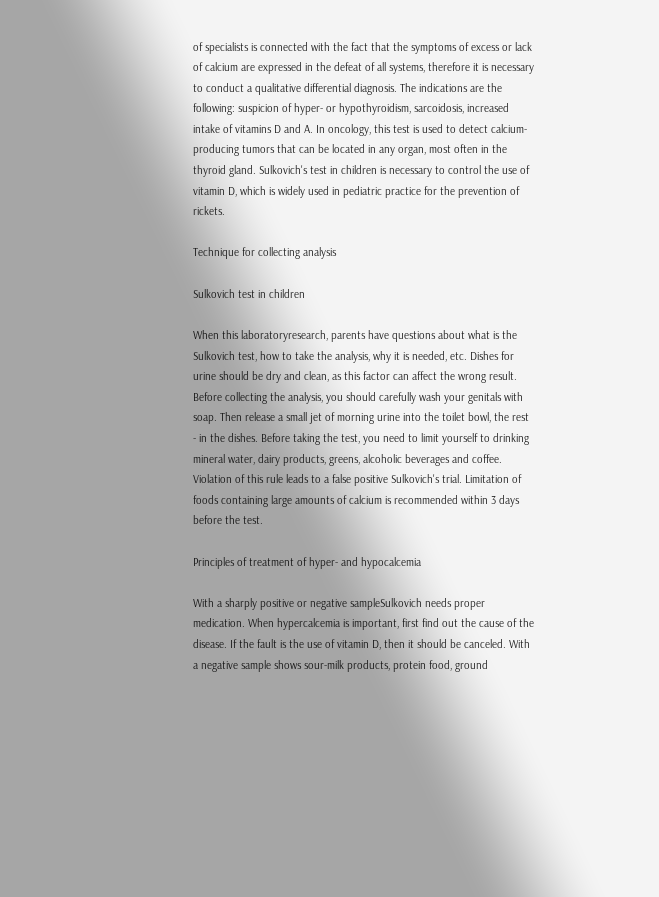of specialists is connected with the fact that the symptoms of excess or lack of calcium are expressed in the defeat of all systems, therefore it is necessary to conduct a qualitative differential diagnosis. The indications are the following: suspicion of hyper- or hypothyroidism, sarcoidosis, increased intake of vitamins D and A. In oncology, this test is used to detect calcium-producing tumors that can be located in any organ, most often in the thyroid gland. Sulkovich's test in children is necessary to control the use of vitamin D, which is widely used in pediatric practice for the prevention of rickets.

Technique for collecting analysis

Sulkovich test in children

When this laboratoryresearch, parents have questions about what is the Sulkovich test, how to take the analysis, why it is needed, etc. Dishes for urine should be dry and clean, as this factor can affect the wrong result. Before collecting the analysis, you should carefully wash your genitals with soap. Then release a small jet of morning urine into the toilet bowl, the rest - in the dishes. Before taking the test, you need to limit yourself to drinking mineral water, dairy products, greens, alcoholic beverages and coffee. Violation of this rule leads to a false positive Sulkovich's trial. Limitation of foods containing large amounts of calcium is recommended within 3 days before the test.

Principles of treatment of hyper- and hypocalcemia

With a sharply positive or negative sampleSulkovich needs proper medication. When hypercalcemia is important, first find out the cause of the disease. If the fault is the use of vitamin D, then it should be canceled. With a negative sample shows sour-milk products, protein food, ground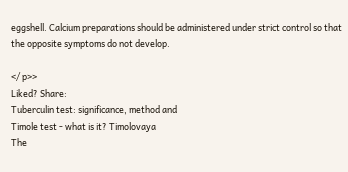eggshell. Calcium preparations should be administered under strict control so that the opposite symptoms do not develop.

</ p>>
Liked? Share:
Tuberculin test: significance, method and
Timole test - what is it? Timolovaya
The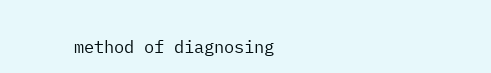method of diagnosing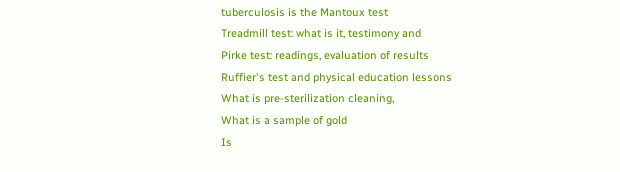tuberculosis is the Mantoux test
Treadmill test: what is it, testimony and
Pirke test: readings, evaluation of results
Ruffier's test and physical education lessons
What is pre-sterilization cleaning,
What is a sample of gold
Is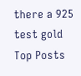there a 925 test gold
Top Posts